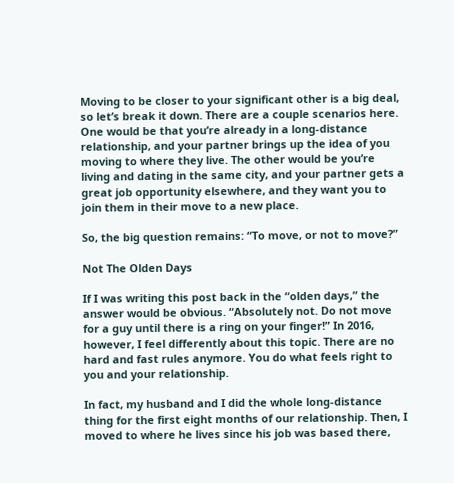Moving to be closer to your significant other is a big deal, so let’s break it down. There are a couple scenarios here. One would be that you’re already in a long-distance relationship, and your partner brings up the idea of you moving to where they live. The other would be you’re living and dating in the same city, and your partner gets a great job opportunity elsewhere, and they want you to join them in their move to a new place.

So, the big question remains: “To move, or not to move?”

Not The Olden Days

If I was writing this post back in the “olden days,” the answer would be obvious. “Absolutely not. Do not move for a guy until there is a ring on your finger!” In 2016, however, I feel differently about this topic. There are no hard and fast rules anymore. You do what feels right to you and your relationship.

In fact, my husband and I did the whole long-distance thing for the first eight months of our relationship. Then, I moved to where he lives since his job was based there,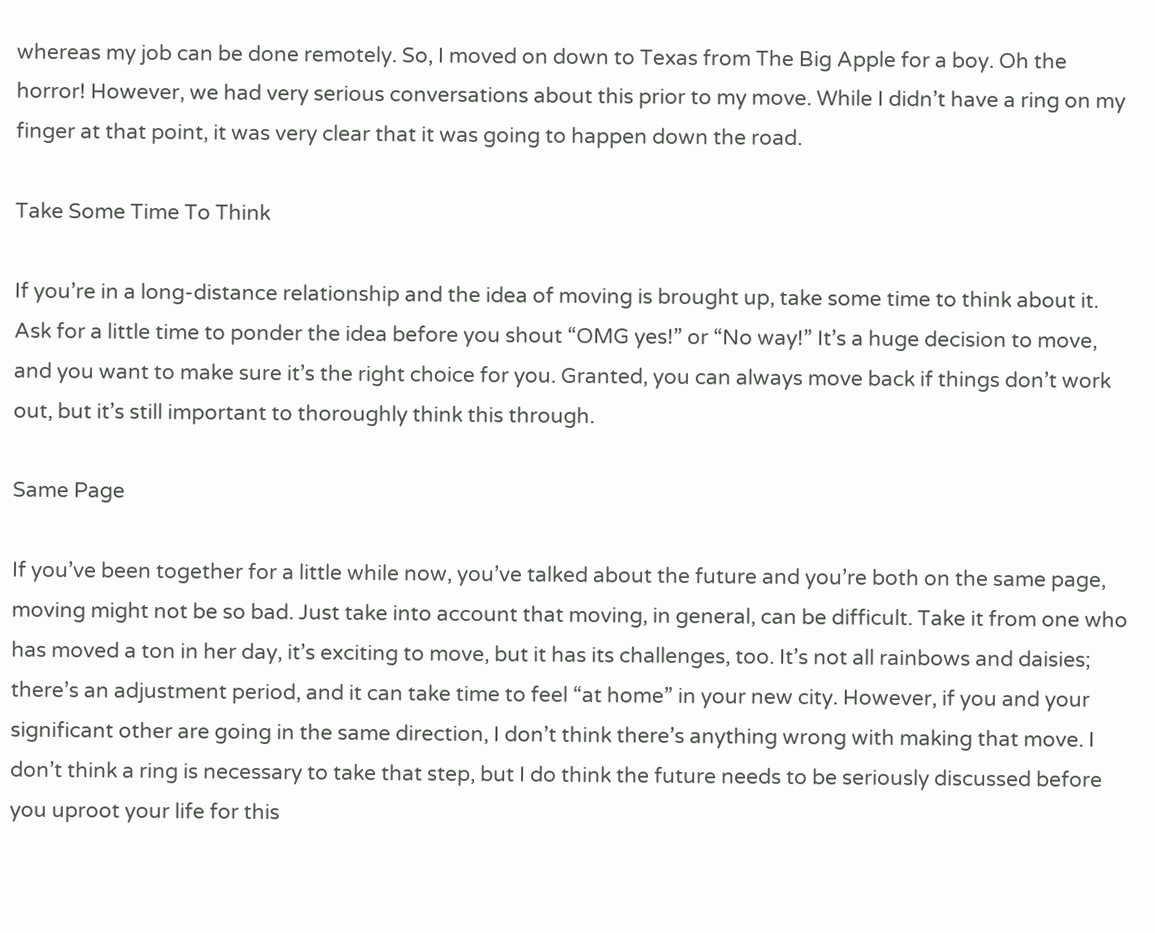whereas my job can be done remotely. So, I moved on down to Texas from The Big Apple for a boy. Oh the horror! However, we had very serious conversations about this prior to my move. While I didn’t have a ring on my finger at that point, it was very clear that it was going to happen down the road.

Take Some Time To Think

If you’re in a long-distance relationship and the idea of moving is brought up, take some time to think about it. Ask for a little time to ponder the idea before you shout “OMG yes!” or “No way!” It’s a huge decision to move, and you want to make sure it’s the right choice for you. Granted, you can always move back if things don’t work out, but it’s still important to thoroughly think this through.

Same Page

If you’ve been together for a little while now, you’ve talked about the future and you’re both on the same page, moving might not be so bad. Just take into account that moving, in general, can be difficult. Take it from one who has moved a ton in her day, it’s exciting to move, but it has its challenges, too. It’s not all rainbows and daisies; there’s an adjustment period, and it can take time to feel “at home” in your new city. However, if you and your significant other are going in the same direction, I don’t think there’s anything wrong with making that move. I don’t think a ring is necessary to take that step, but I do think the future needs to be seriously discussed before you uproot your life for this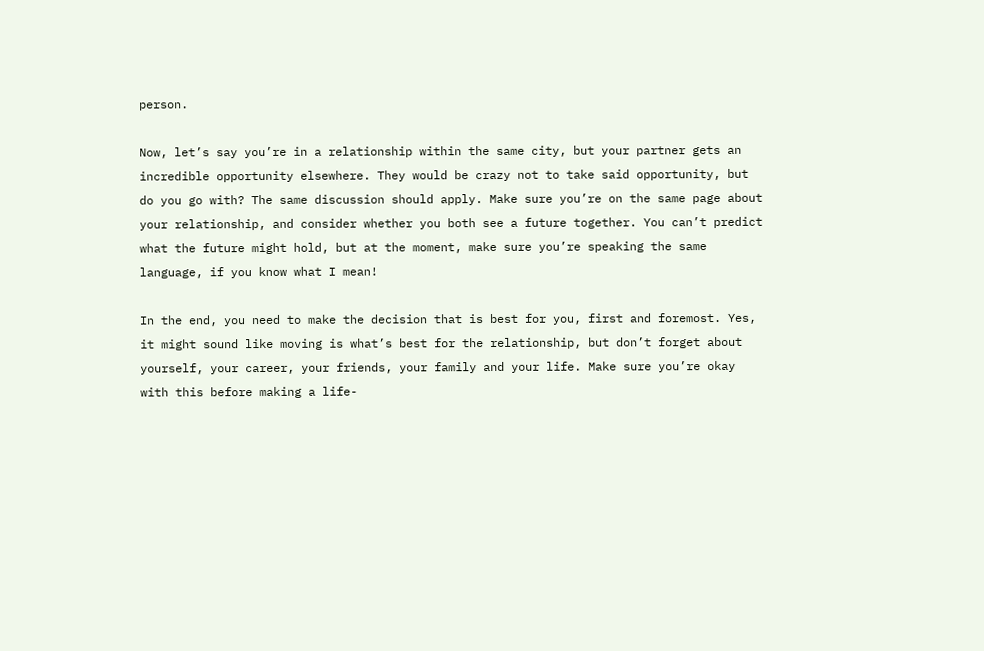person.

Now, let’s say you’re in a relationship within the same city, but your partner gets an incredible opportunity elsewhere. They would be crazy not to take said opportunity, but do you go with? The same discussion should apply. Make sure you’re on the same page about your relationship, and consider whether you both see a future together. You can’t predict what the future might hold, but at the moment, make sure you’re speaking the same language, if you know what I mean!

In the end, you need to make the decision that is best for you, first and foremost. Yes, it might sound like moving is what’s best for the relationship, but don’t forget about yourself, your career, your friends, your family and your life. Make sure you’re okay with this before making a life-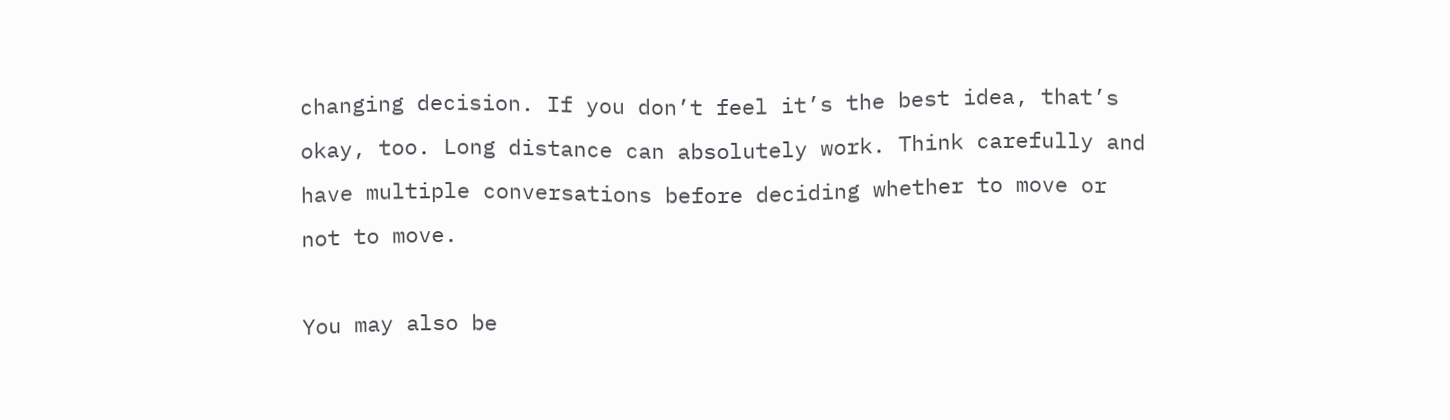changing decision. If you don’t feel it’s the best idea, that’s okay, too. Long distance can absolutely work. Think carefully and have multiple conversations before deciding whether to move or not to move.

You may also be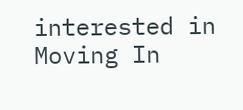interested in Moving In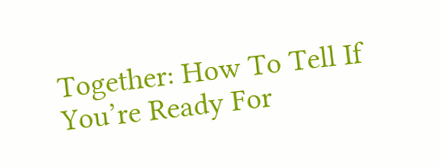Together: How To Tell If You’re Ready For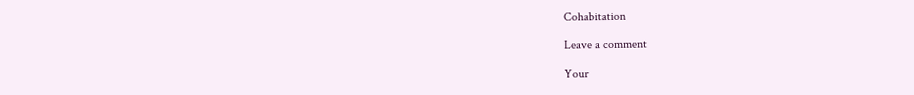Cohabitation

Leave a comment

Your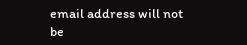email address will not be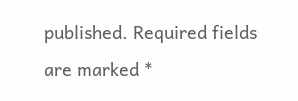published. Required fields are marked *